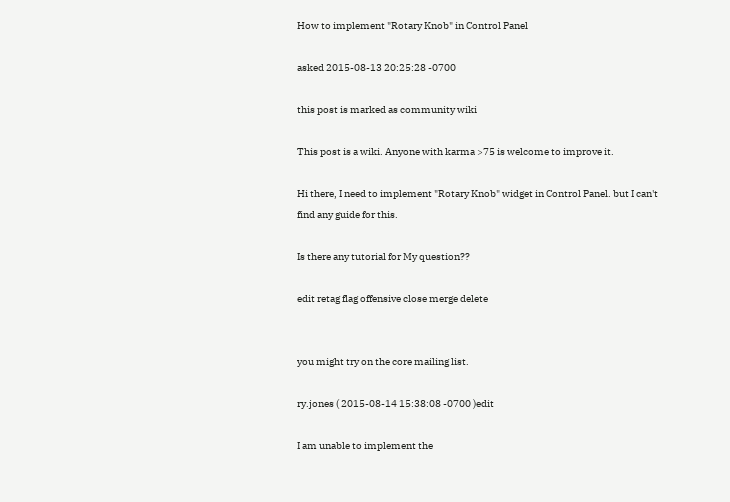How to implement "Rotary Knob" in Control Panel

asked 2015-08-13 20:25:28 -0700

this post is marked as community wiki

This post is a wiki. Anyone with karma >75 is welcome to improve it.

Hi there, I need to implement "Rotary Knob" widget in Control Panel. but I can't find any guide for this.

Is there any tutorial for My question??

edit retag flag offensive close merge delete


you might try on the core mailing list.

ry.jones ( 2015-08-14 15:38:08 -0700 )edit

I am unable to implement the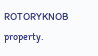ROTORYKNOB property.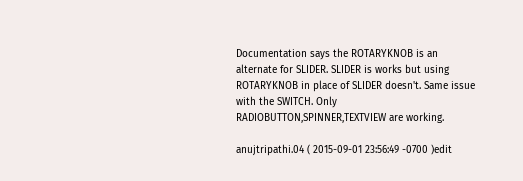Documentation says the ROTARYKNOB is an alternate for SLIDER. SLIDER is works but using ROTARYKNOB in place of SLIDER doesn't. Same issue with the SWITCH. Only RADIOBUTTON,SPINNER,TEXTVIEW are working.

anujtripathi.04 ( 2015-09-01 23:56:49 -0700 )edit